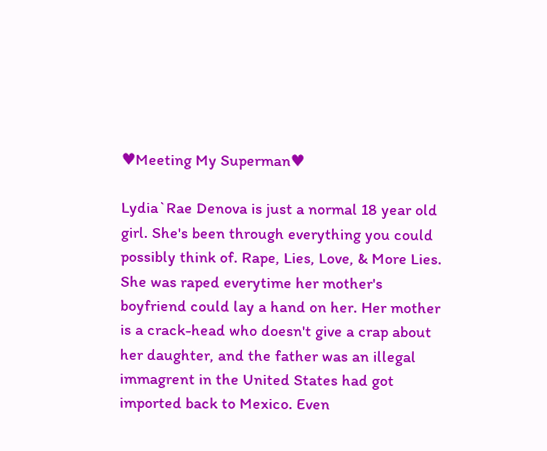♥Meeting My Superman♥

Lydia`Rae Denova is just a normal 18 year old girl. She's been through everything you could possibly think of. Rape, Lies, Love, & More Lies. She was raped everytime her mother's boyfriend could lay a hand on her. Her mother is a crack-head who doesn't give a crap about her daughter, and the father was an illegal immagrent in the United States had got imported back to Mexico. Even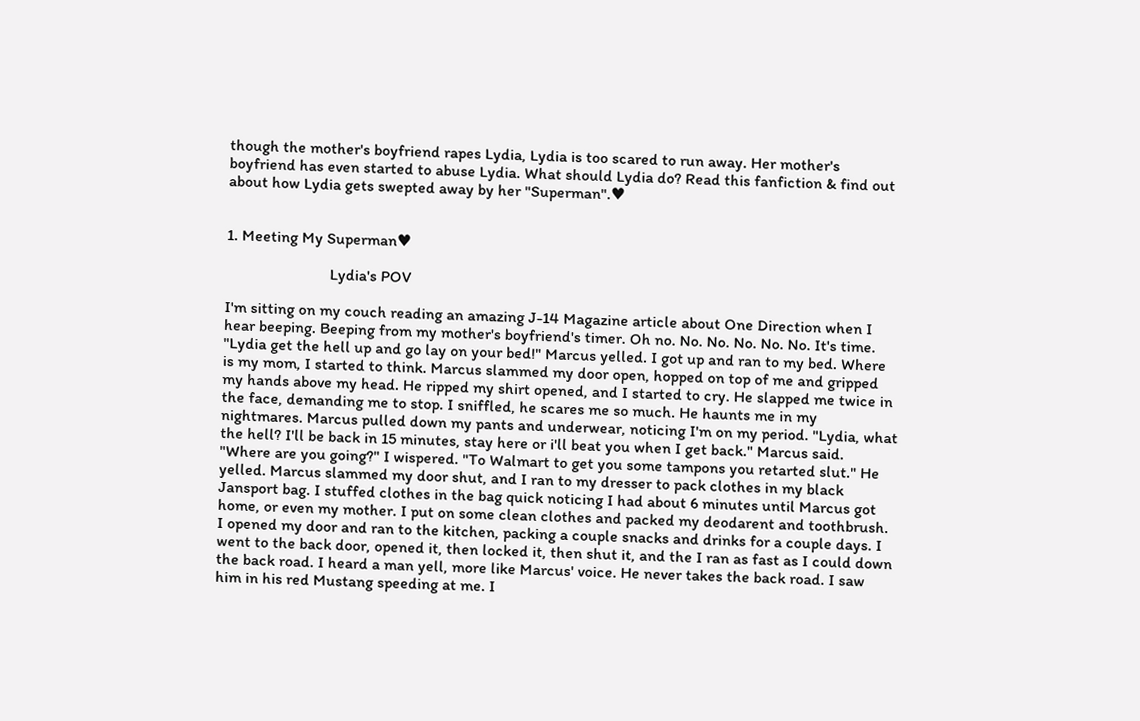though the mother's boyfriend rapes Lydia, Lydia is too scared to run away. Her mother's boyfriend has even started to abuse Lydia. What should Lydia do? Read this fanfiction & find out about how Lydia gets swepted away by her "Superman".♥


1. Meeting My Superman♥

                          Lydia's POV

I'm sitting on my couch reading an amazing J-14 Magazine article about One Direction when I hear beeping. Beeping from my mother's boyfriend's timer. Oh no. No. No. No. No. No. It's time. "Lydia get the hell up and go lay on your bed!" Marcus yelled. I got up and ran to my bed. Where is my mom, I started to think. Marcus slammed my door open, hopped on top of me and gripped my hands above my head. He ripped my shirt opened, and I started to cry. He slapped me twice in the face, demanding me to stop. I sniffled, he scares me so much. He haunts me in my nightmares. Marcus pulled down my pants and underwear, noticing I'm on my period. "Lydia, what the hell? I'll be back in 15 minutes, stay here or i'll beat you when I get back." Marcus said. "Where are you going?" I wispered. "To Walmart to get you some tampons you retarted slut." He yelled. Marcus slammed my door shut, and I ran to my dresser to pack clothes in my black Jansport bag. I stuffed clothes in the bag quick noticing I had about 6 minutes until Marcus got home, or even my mother. I put on some clean clothes and packed my deodarent and toothbrush. I opened my door and ran to the kitchen, packing a couple snacks and drinks for a couple days. I went to the back door, opened it, then locked it, then shut it, and the I ran as fast as I could down the back road. I heard a man yell, more like Marcus' voice. He never takes the back road. I saw him in his red Mustang speeding at me. I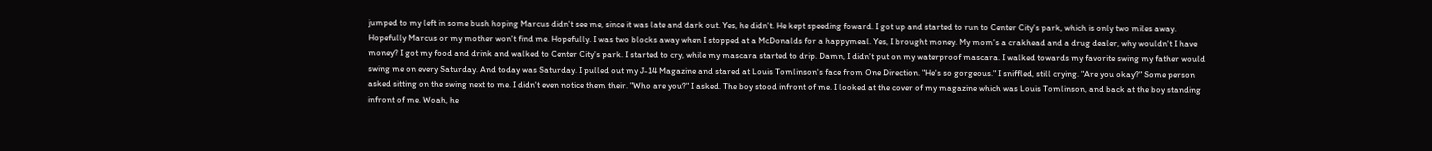jumped to my left in some bush hoping Marcus didn't see me, since it was late and dark out. Yes, he didn't. He kept speeding foward. I got up and started to run to Center City's park, which is only two miles away. Hopefully Marcus or my mother won't find me. Hopefully. I was two blocks away when I stopped at a McDonalds for a happymeal. Yes, I brought money. My mom's a crakhead and a drug dealer, why wouldn't I have money? I got my food and drink and walked to Center City's park. I started to cry, while my mascara started to drip. Damn, I didn't put on my waterproof mascara. I walked towards my favorite swing my father would swing me on every Saturday. And today was Saturday. I pulled out my J-14 Magazine and stared at Louis Tomlinson's face from One Direction. "He's so gorgeous." I sniffled, still crying. "Are you okay?" Some person asked sitting on the swing next to me. I didn't even notice them their. "Who are you?" I asked. The boy stood infront of me. I looked at the cover of my magazine which was Louis Tomlinson, and back at the boy standing infront of me. Woah, he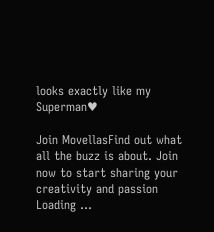looks exactly like my Superman♥

Join MovellasFind out what all the buzz is about. Join now to start sharing your creativity and passion
Loading ...